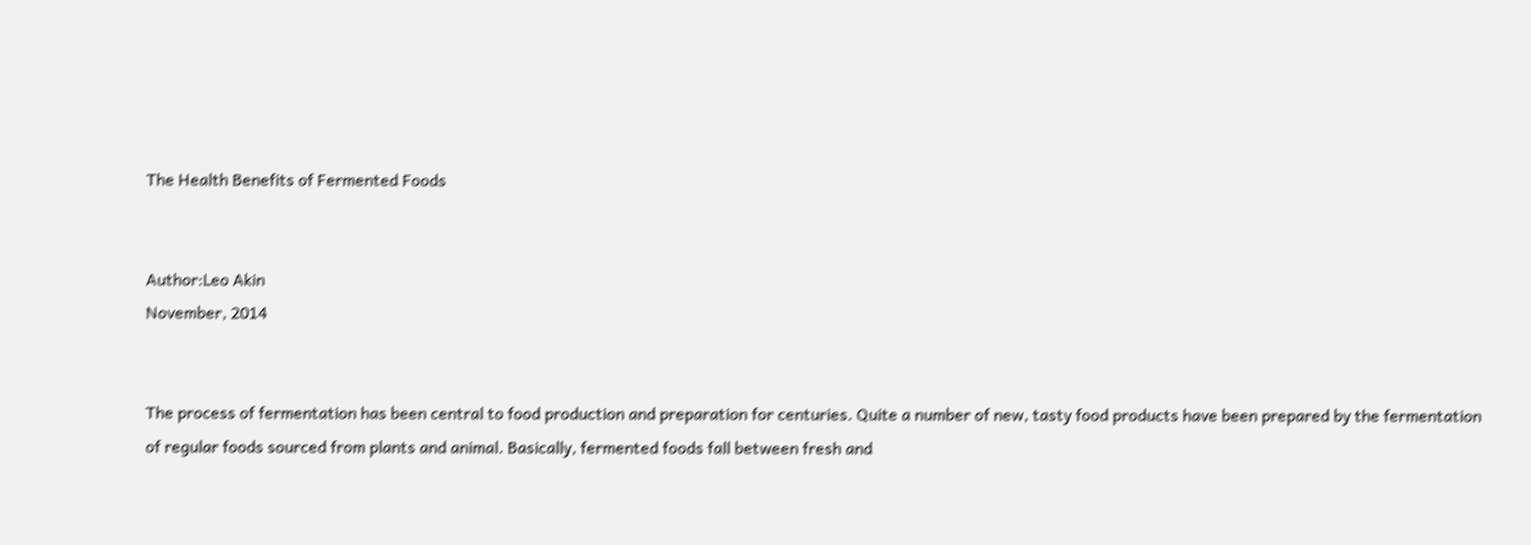The Health Benefits of Fermented Foods


Author:Leo Akin
November, 2014


The process of fermentation has been central to food production and preparation for centuries. Quite a number of new, tasty food products have been prepared by the fermentation of regular foods sourced from plants and animal. Basically, fermented foods fall between fresh and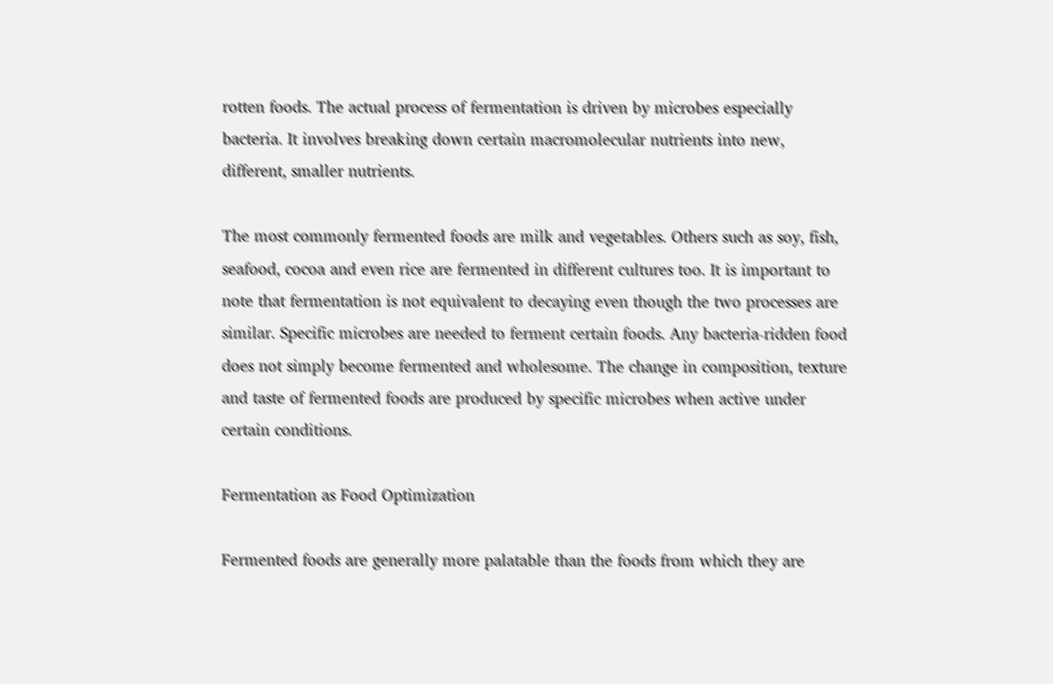rotten foods. The actual process of fermentation is driven by microbes especially bacteria. It involves breaking down certain macromolecular nutrients into new, different, smaller nutrients.

The most commonly fermented foods are milk and vegetables. Others such as soy, fish, seafood, cocoa and even rice are fermented in different cultures too. It is important to note that fermentation is not equivalent to decaying even though the two processes are similar. Specific microbes are needed to ferment certain foods. Any bacteria-ridden food does not simply become fermented and wholesome. The change in composition, texture and taste of fermented foods are produced by specific microbes when active under certain conditions.

Fermentation as Food Optimization

Fermented foods are generally more palatable than the foods from which they are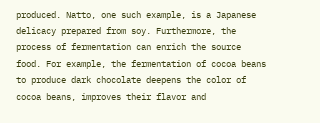produced. Natto, one such example, is a Japanese delicacy prepared from soy. Furthermore, the process of fermentation can enrich the source food. For example, the fermentation of cocoa beans to produce dark chocolate deepens the color of cocoa beans, improves their flavor and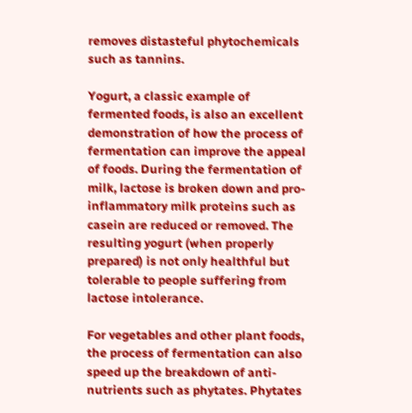removes distasteful phytochemicals such as tannins.

Yogurt, a classic example of fermented foods, is also an excellent demonstration of how the process of fermentation can improve the appeal of foods. During the fermentation of milk, lactose is broken down and pro-inflammatory milk proteins such as casein are reduced or removed. The resulting yogurt (when properly prepared) is not only healthful but tolerable to people suffering from lactose intolerance.

For vegetables and other plant foods, the process of fermentation can also speed up the breakdown of anti-nutrients such as phytates. Phytates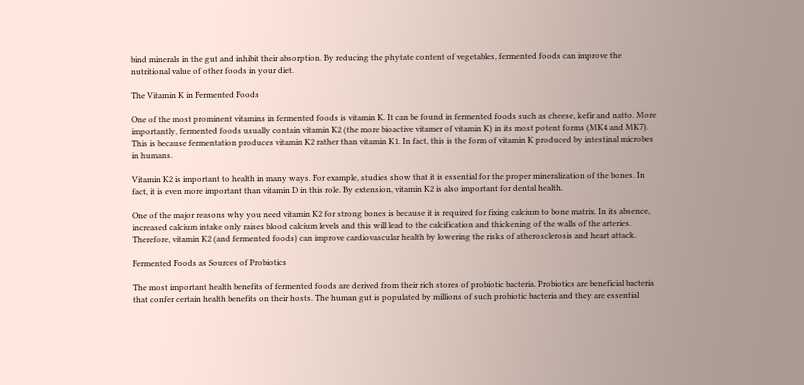bind minerals in the gut and inhibit their absorption. By reducing the phytate content of vegetables, fermented foods can improve the nutritional value of other foods in your diet.

The Vitamin K in Fermented Foods

One of the most prominent vitamins in fermented foods is vitamin K. It can be found in fermented foods such as cheese, kefir and natto. More importantly, fermented foods usually contain vitamin K2 (the more bioactive vitamer of vitamin K) in its most potent forms (MK4 and MK7). This is because fermentation produces vitamin K2 rather than vitamin K1. In fact, this is the form of vitamin K produced by intestinal microbes in humans.

Vitamin K2 is important to health in many ways. For example, studies show that it is essential for the proper mineralization of the bones. In fact, it is even more important than vitamin D in this role. By extension, vitamin K2 is also important for dental health.

One of the major reasons why you need vitamin K2 for strong bones is because it is required for fixing calcium to bone matrix. In its absence, increased calcium intake only raises blood calcium levels and this will lead to the calcification and thickening of the walls of the arteries. Therefore, vitamin K2 (and fermented foods) can improve cardiovascular health by lowering the risks of atherosclerosis and heart attack.

Fermented Foods as Sources of Probiotics

The most important health benefits of fermented foods are derived from their rich stores of probiotic bacteria. Probiotics are beneficial bacteria that confer certain health benefits on their hosts. The human gut is populated by millions of such probiotic bacteria and they are essential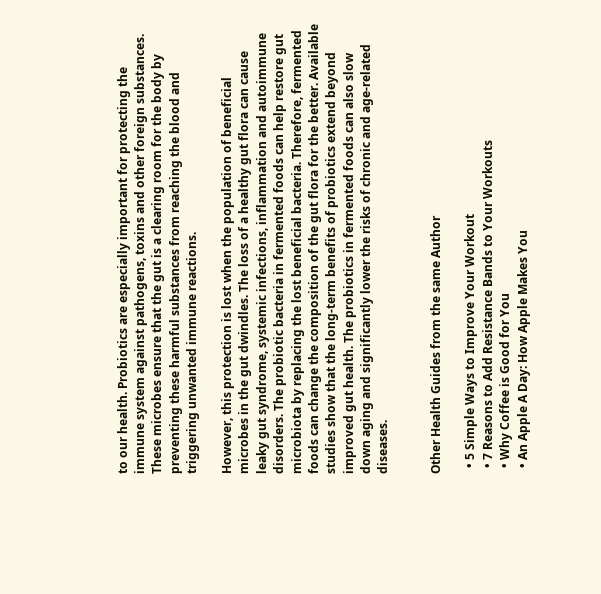to our health. Probiotics are especially important for protecting the immune system against pathogens, toxins and other foreign substances. These microbes ensure that the gut is a clearing room for the body by preventing these harmful substances from reaching the blood and triggering unwanted immune reactions.

However, this protection is lost when the population of beneficial microbes in the gut dwindles. The loss of a healthy gut flora can cause leaky gut syndrome, systemic infections, inflammation and autoimmune disorders. The probiotic bacteria in fermented foods can help restore gut microbiota by replacing the lost beneficial bacteria. Therefore, fermented foods can change the composition of the gut flora for the better. Available studies show that the long-term benefits of probiotics extend beyond improved gut health. The probiotics in fermented foods can also slow down aging and significantly lower the risks of chronic and age-related diseases.


Other Health Guides from the same Author

  • 5 Simple Ways to Improve Your Workout
  • 7 Reasons to Add Resistance Bands to Your Workouts
  • Why Coffee is Good for You
  • An Apple A Day: How Apple Makes You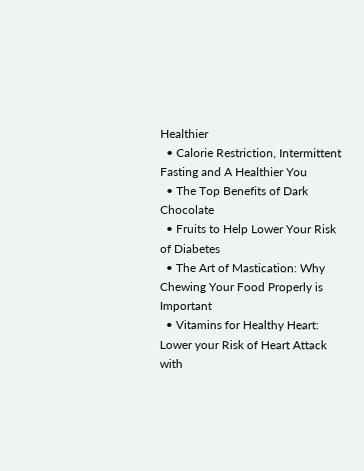Healthier
  • Calorie Restriction, Intermittent Fasting and A Healthier You
  • The Top Benefits of Dark Chocolate
  • Fruits to Help Lower Your Risk of Diabetes
  • The Art of Mastication: Why Chewing Your Food Properly is Important
  • Vitamins for Healthy Heart: Lower your Risk of Heart Attack with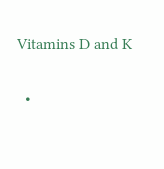Vitamins D and K

  •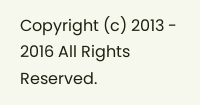Copyright (c) 2013 - 2016 All Rights Reserved.